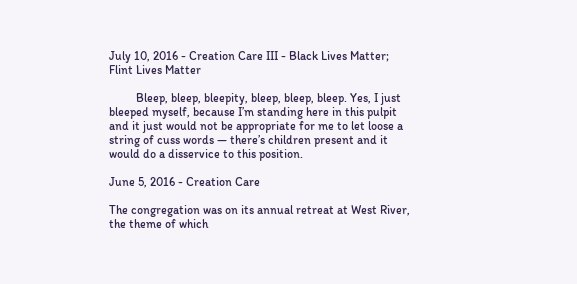July 10, 2016 - Creation Care III - Black Lives Matter; Flint Lives Matter

         Bleep, bleep, bleepity, bleep, bleep, bleep. Yes, I just bleeped myself, because I’m standing here in this pulpit and it just would not be appropriate for me to let loose a string of cuss words — there’s children present and it would do a disservice to this position.

June 5, 2016 - Creation Care

The congregation was on its annual retreat at West River, the theme of which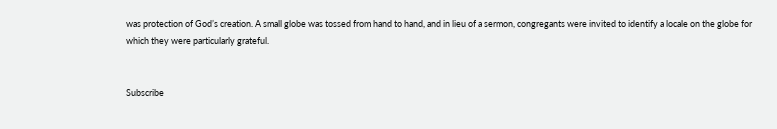was protection of God’s creation. A small globe was tossed from hand to hand, and in lieu of a sermon, congregants were invited to identify a locale on the globe for which they were particularly grateful.


Subscribe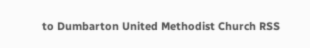to Dumbarton United Methodist Church RSS